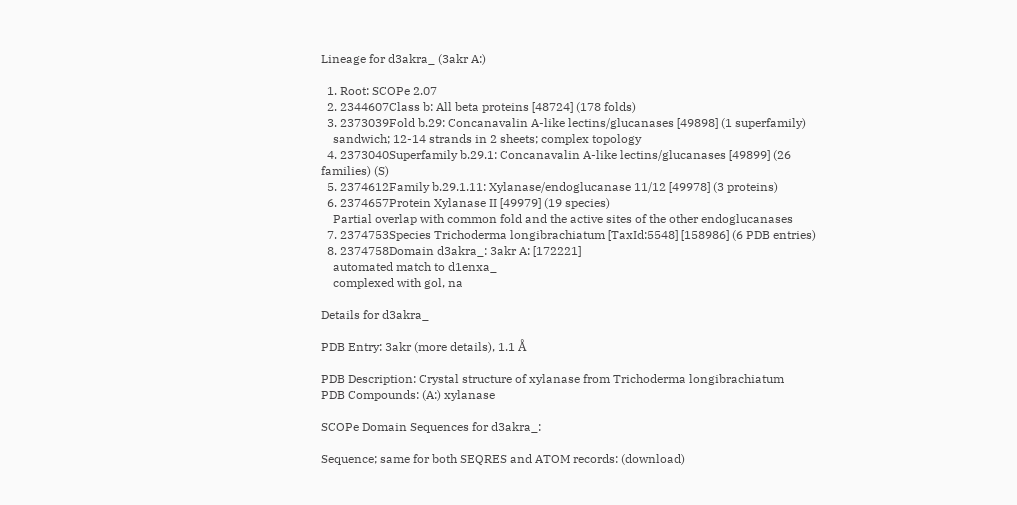Lineage for d3akra_ (3akr A:)

  1. Root: SCOPe 2.07
  2. 2344607Class b: All beta proteins [48724] (178 folds)
  3. 2373039Fold b.29: Concanavalin A-like lectins/glucanases [49898] (1 superfamily)
    sandwich; 12-14 strands in 2 sheets; complex topology
  4. 2373040Superfamily b.29.1: Concanavalin A-like lectins/glucanases [49899] (26 families) (S)
  5. 2374612Family b.29.1.11: Xylanase/endoglucanase 11/12 [49978] (3 proteins)
  6. 2374657Protein Xylanase II [49979] (19 species)
    Partial overlap with common fold and the active sites of the other endoglucanases
  7. 2374753Species Trichoderma longibrachiatum [TaxId:5548] [158986] (6 PDB entries)
  8. 2374758Domain d3akra_: 3akr A: [172221]
    automated match to d1enxa_
    complexed with gol, na

Details for d3akra_

PDB Entry: 3akr (more details), 1.1 Å

PDB Description: Crystal structure of xylanase from Trichoderma longibrachiatum
PDB Compounds: (A:) xylanase

SCOPe Domain Sequences for d3akra_:

Sequence; same for both SEQRES and ATOM records: (download)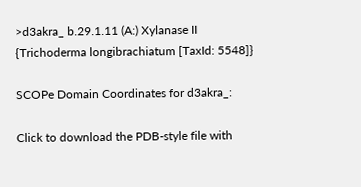>d3akra_ b.29.1.11 (A:) Xylanase II {Trichoderma longibrachiatum [TaxId: 5548]}

SCOPe Domain Coordinates for d3akra_:

Click to download the PDB-style file with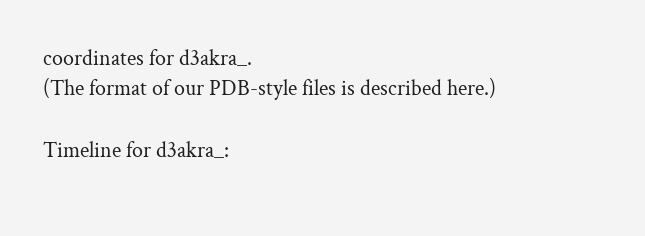coordinates for d3akra_.
(The format of our PDB-style files is described here.)

Timeline for d3akra_: